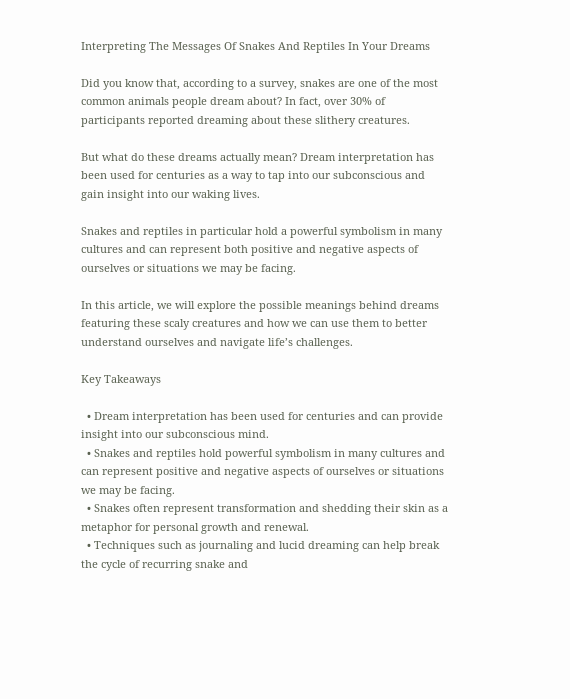Interpreting The Messages Of Snakes And Reptiles In Your Dreams

Did you know that, according to a survey, snakes are one of the most common animals people dream about? In fact, over 30% of participants reported dreaming about these slithery creatures.

But what do these dreams actually mean? Dream interpretation has been used for centuries as a way to tap into our subconscious and gain insight into our waking lives.

Snakes and reptiles in particular hold a powerful symbolism in many cultures and can represent both positive and negative aspects of ourselves or situations we may be facing.

In this article, we will explore the possible meanings behind dreams featuring these scaly creatures and how we can use them to better understand ourselves and navigate life’s challenges.

Key Takeaways

  • Dream interpretation has been used for centuries and can provide insight into our subconscious mind.
  • Snakes and reptiles hold powerful symbolism in many cultures and can represent positive and negative aspects of ourselves or situations we may be facing.
  • Snakes often represent transformation and shedding their skin as a metaphor for personal growth and renewal.
  • Techniques such as journaling and lucid dreaming can help break the cycle of recurring snake and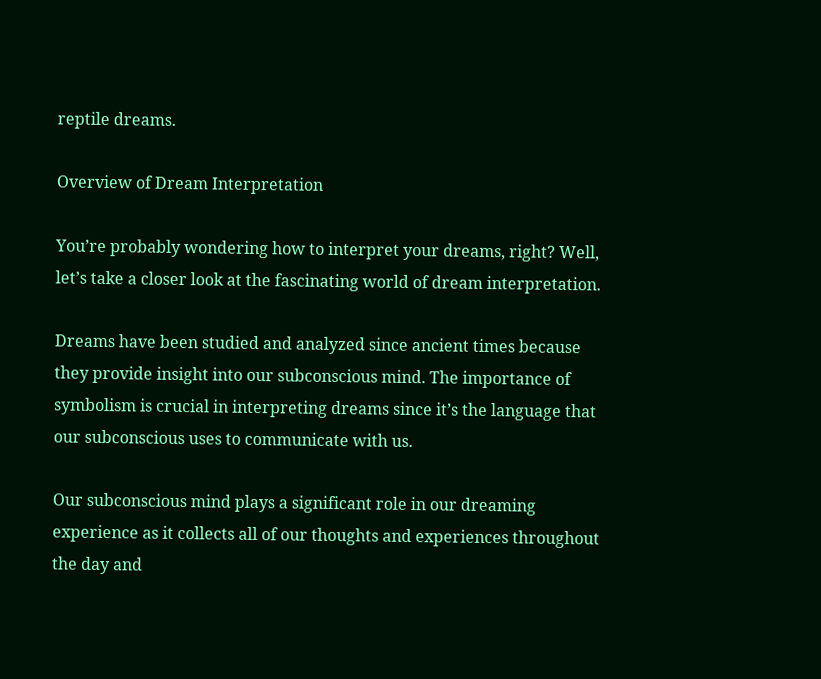reptile dreams.

Overview of Dream Interpretation

You’re probably wondering how to interpret your dreams, right? Well, let’s take a closer look at the fascinating world of dream interpretation.

Dreams have been studied and analyzed since ancient times because they provide insight into our subconscious mind. The importance of symbolism is crucial in interpreting dreams since it’s the language that our subconscious uses to communicate with us.

Our subconscious mind plays a significant role in our dreaming experience as it collects all of our thoughts and experiences throughout the day and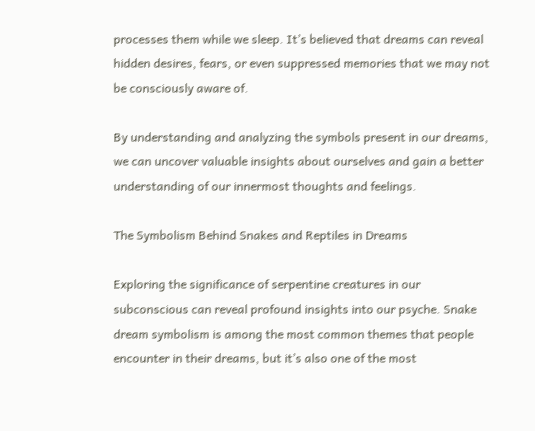processes them while we sleep. It’s believed that dreams can reveal hidden desires, fears, or even suppressed memories that we may not be consciously aware of.

By understanding and analyzing the symbols present in our dreams, we can uncover valuable insights about ourselves and gain a better understanding of our innermost thoughts and feelings.

The Symbolism Behind Snakes and Reptiles in Dreams

Exploring the significance of serpentine creatures in our subconscious can reveal profound insights into our psyche. Snake dream symbolism is among the most common themes that people encounter in their dreams, but it’s also one of the most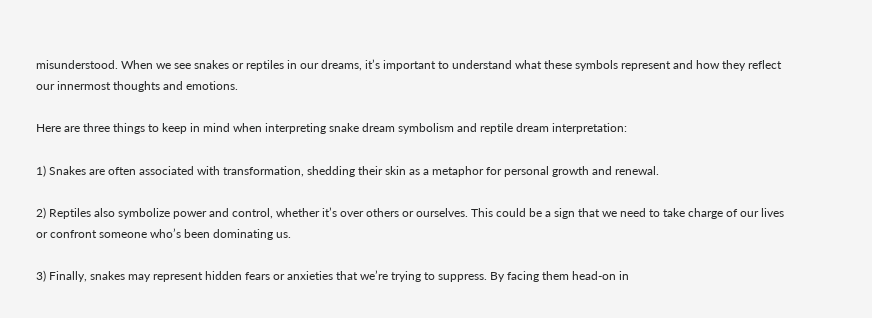misunderstood. When we see snakes or reptiles in our dreams, it’s important to understand what these symbols represent and how they reflect our innermost thoughts and emotions.

Here are three things to keep in mind when interpreting snake dream symbolism and reptile dream interpretation:

1) Snakes are often associated with transformation, shedding their skin as a metaphor for personal growth and renewal.

2) Reptiles also symbolize power and control, whether it’s over others or ourselves. This could be a sign that we need to take charge of our lives or confront someone who’s been dominating us.

3) Finally, snakes may represent hidden fears or anxieties that we’re trying to suppress. By facing them head-on in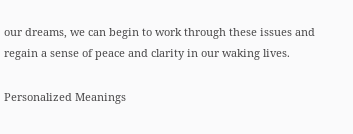our dreams, we can begin to work through these issues and regain a sense of peace and clarity in our waking lives.

Personalized Meanings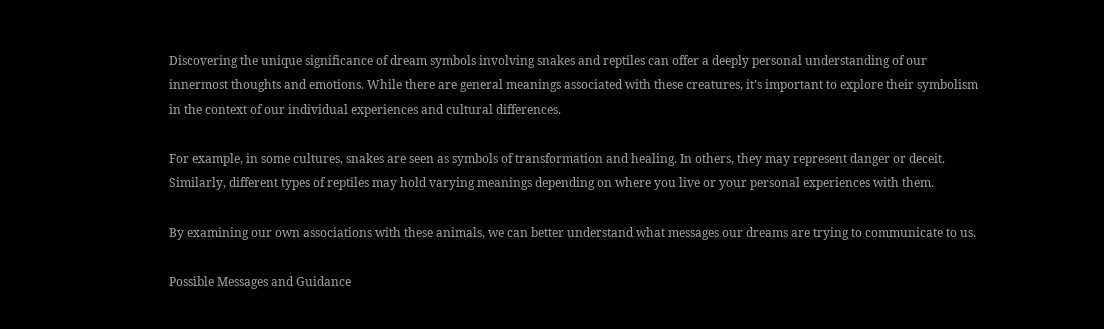Discovering the unique significance of dream symbols involving snakes and reptiles can offer a deeply personal understanding of our innermost thoughts and emotions. While there are general meanings associated with these creatures, it’s important to explore their symbolism in the context of our individual experiences and cultural differences.

For example, in some cultures, snakes are seen as symbols of transformation and healing. In others, they may represent danger or deceit. Similarly, different types of reptiles may hold varying meanings depending on where you live or your personal experiences with them.

By examining our own associations with these animals, we can better understand what messages our dreams are trying to communicate to us.

Possible Messages and Guidance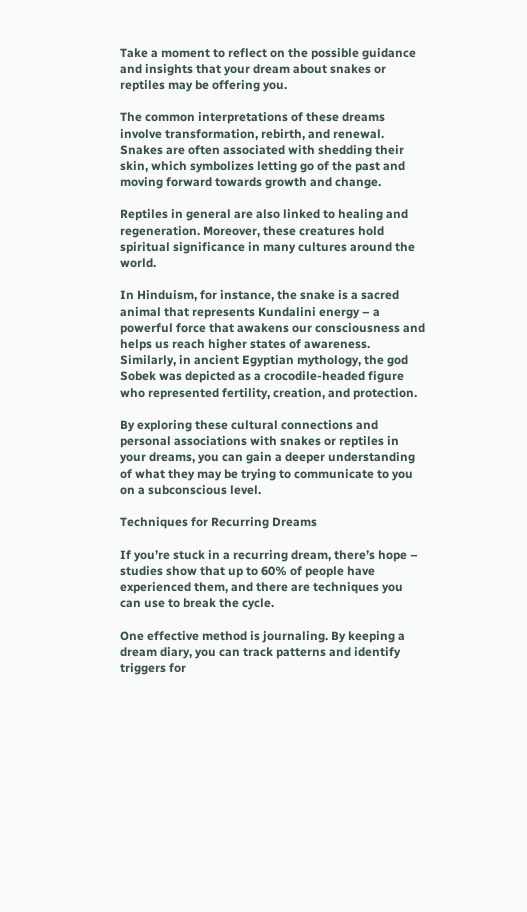Take a moment to reflect on the possible guidance and insights that your dream about snakes or reptiles may be offering you.

The common interpretations of these dreams involve transformation, rebirth, and renewal. Snakes are often associated with shedding their skin, which symbolizes letting go of the past and moving forward towards growth and change.

Reptiles in general are also linked to healing and regeneration. Moreover, these creatures hold spiritual significance in many cultures around the world.

In Hinduism, for instance, the snake is a sacred animal that represents Kundalini energy – a powerful force that awakens our consciousness and helps us reach higher states of awareness. Similarly, in ancient Egyptian mythology, the god Sobek was depicted as a crocodile-headed figure who represented fertility, creation, and protection.

By exploring these cultural connections and personal associations with snakes or reptiles in your dreams, you can gain a deeper understanding of what they may be trying to communicate to you on a subconscious level.

Techniques for Recurring Dreams

If you’re stuck in a recurring dream, there’s hope – studies show that up to 60% of people have experienced them, and there are techniques you can use to break the cycle.

One effective method is journaling. By keeping a dream diary, you can track patterns and identify triggers for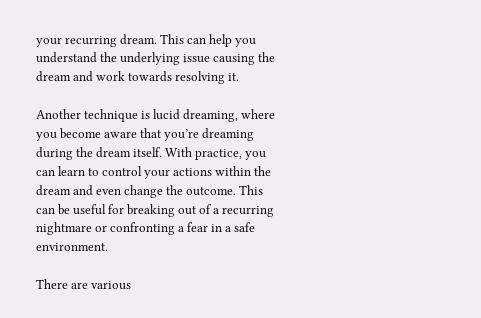your recurring dream. This can help you understand the underlying issue causing the dream and work towards resolving it.

Another technique is lucid dreaming, where you become aware that you’re dreaming during the dream itself. With practice, you can learn to control your actions within the dream and even change the outcome. This can be useful for breaking out of a recurring nightmare or confronting a fear in a safe environment.

There are various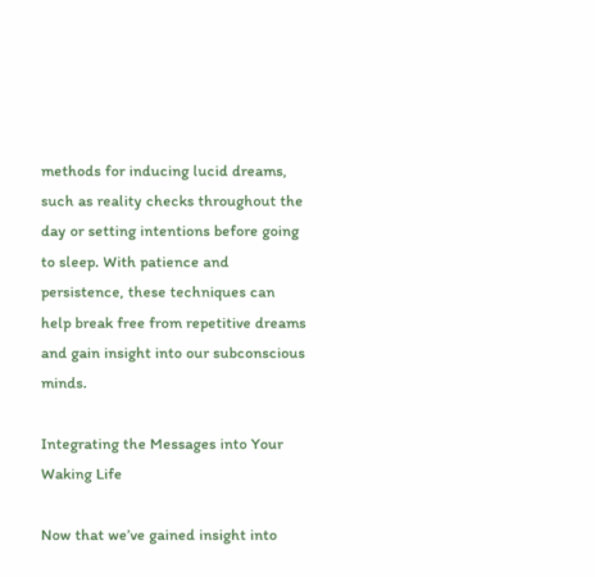methods for inducing lucid dreams, such as reality checks throughout the day or setting intentions before going to sleep. With patience and persistence, these techniques can help break free from repetitive dreams and gain insight into our subconscious minds.

Integrating the Messages into Your Waking Life

Now that we’ve gained insight into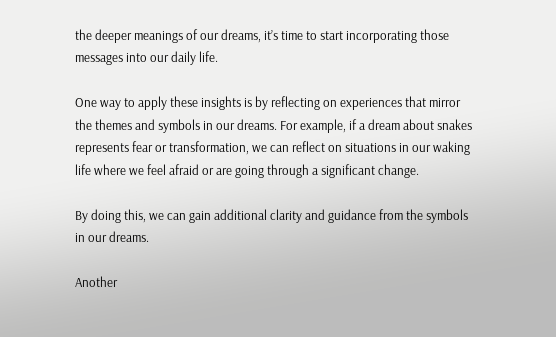the deeper meanings of our dreams, it’s time to start incorporating those messages into our daily life.

One way to apply these insights is by reflecting on experiences that mirror the themes and symbols in our dreams. For example, if a dream about snakes represents fear or transformation, we can reflect on situations in our waking life where we feel afraid or are going through a significant change.

By doing this, we can gain additional clarity and guidance from the symbols in our dreams.

Another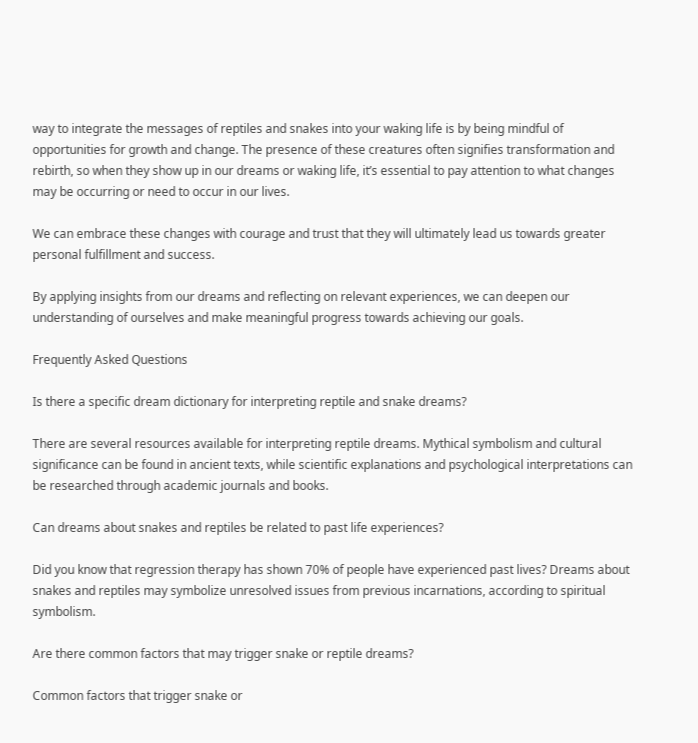way to integrate the messages of reptiles and snakes into your waking life is by being mindful of opportunities for growth and change. The presence of these creatures often signifies transformation and rebirth, so when they show up in our dreams or waking life, it’s essential to pay attention to what changes may be occurring or need to occur in our lives.

We can embrace these changes with courage and trust that they will ultimately lead us towards greater personal fulfillment and success.

By applying insights from our dreams and reflecting on relevant experiences, we can deepen our understanding of ourselves and make meaningful progress towards achieving our goals.

Frequently Asked Questions

Is there a specific dream dictionary for interpreting reptile and snake dreams?

There are several resources available for interpreting reptile dreams. Mythical symbolism and cultural significance can be found in ancient texts, while scientific explanations and psychological interpretations can be researched through academic journals and books.

Can dreams about snakes and reptiles be related to past life experiences?

Did you know that regression therapy has shown 70% of people have experienced past lives? Dreams about snakes and reptiles may symbolize unresolved issues from previous incarnations, according to spiritual symbolism.

Are there common factors that may trigger snake or reptile dreams?

Common factors that trigger snake or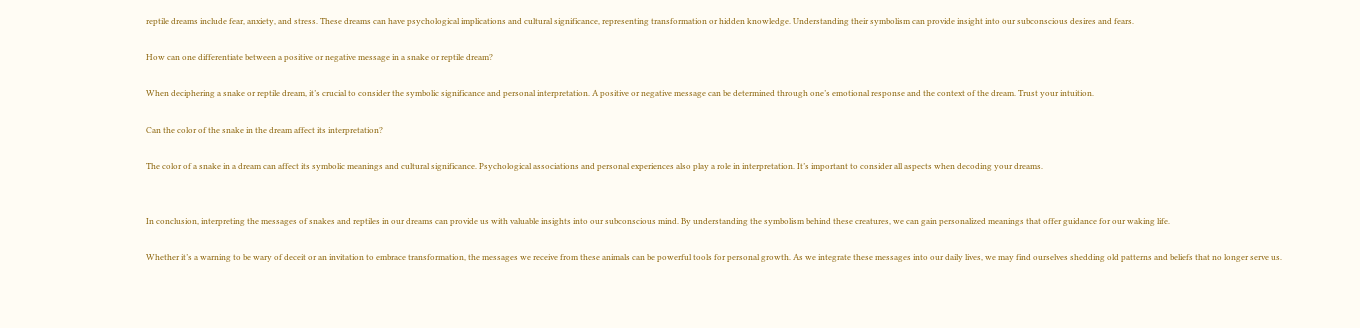reptile dreams include fear, anxiety, and stress. These dreams can have psychological implications and cultural significance, representing transformation or hidden knowledge. Understanding their symbolism can provide insight into our subconscious desires and fears.

How can one differentiate between a positive or negative message in a snake or reptile dream?

When deciphering a snake or reptile dream, it’s crucial to consider the symbolic significance and personal interpretation. A positive or negative message can be determined through one’s emotional response and the context of the dream. Trust your intuition.

Can the color of the snake in the dream affect its interpretation?

The color of a snake in a dream can affect its symbolic meanings and cultural significance. Psychological associations and personal experiences also play a role in interpretation. It’s important to consider all aspects when decoding your dreams.


In conclusion, interpreting the messages of snakes and reptiles in our dreams can provide us with valuable insights into our subconscious mind. By understanding the symbolism behind these creatures, we can gain personalized meanings that offer guidance for our waking life.

Whether it’s a warning to be wary of deceit or an invitation to embrace transformation, the messages we receive from these animals can be powerful tools for personal growth. As we integrate these messages into our daily lives, we may find ourselves shedding old patterns and beliefs that no longer serve us.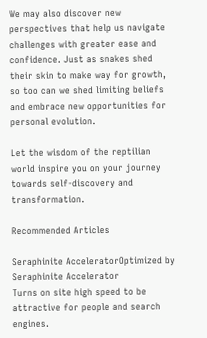We may also discover new perspectives that help us navigate challenges with greater ease and confidence. Just as snakes shed their skin to make way for growth, so too can we shed limiting beliefs and embrace new opportunities for personal evolution.

Let the wisdom of the reptilian world inspire you on your journey towards self-discovery and transformation.

Recommended Articles

Seraphinite AcceleratorOptimized by Seraphinite Accelerator
Turns on site high speed to be attractive for people and search engines.